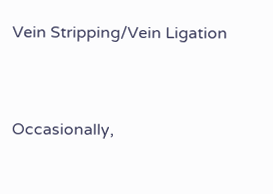Vein Stripping/Vein Ligation


Occasionally,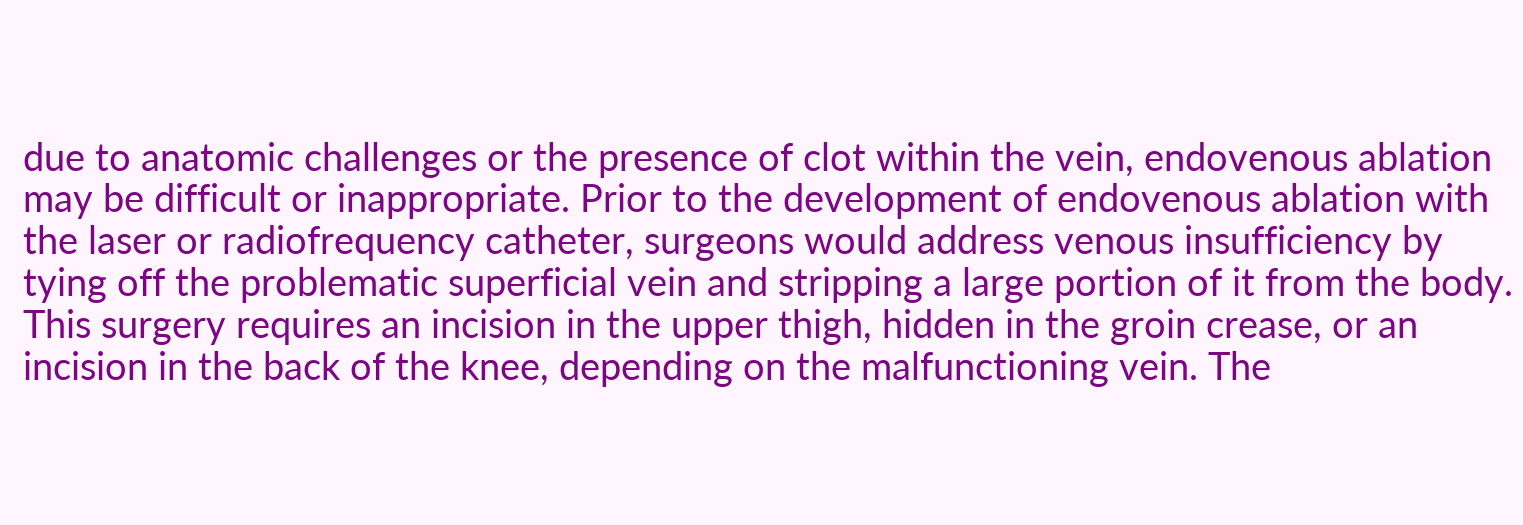due to anatomic challenges or the presence of clot within the vein, endovenous ablation may be difficult or inappropriate. Prior to the development of endovenous ablation with the laser or radiofrequency catheter, surgeons would address venous insufficiency by tying off the problematic superficial vein and stripping a large portion of it from the body. This surgery requires an incision in the upper thigh, hidden in the groin crease, or an incision in the back of the knee, depending on the malfunctioning vein. The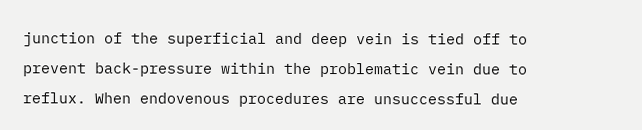junction of the superficial and deep vein is tied off to prevent back-pressure within the problematic vein due to reflux. When endovenous procedures are unsuccessful due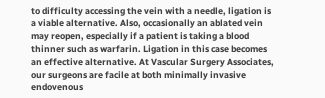to difficulty accessing the vein with a needle, ligation is a viable alternative. Also, occasionally an ablated vein may reopen, especially if a patient is taking a blood thinner such as warfarin. Ligation in this case becomes an effective alternative. At Vascular Surgery Associates, our surgeons are facile at both minimally invasive endovenous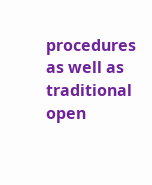procedures as well as traditional open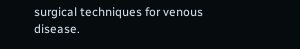surgical techniques for venous disease.